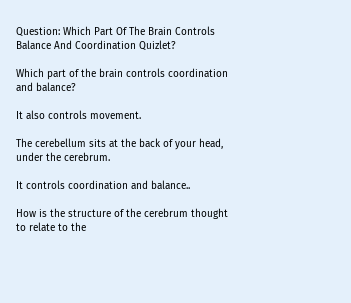Question: Which Part Of The Brain Controls Balance And Coordination Quizlet?

Which part of the brain controls coordination and balance?

It also controls movement.

The cerebellum sits at the back of your head, under the cerebrum.

It controls coordination and balance..

How is the structure of the cerebrum thought to relate to the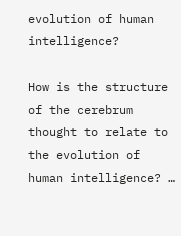evolution of human intelligence?

How is the structure of the cerebrum thought to relate to the evolution of human intelligence? …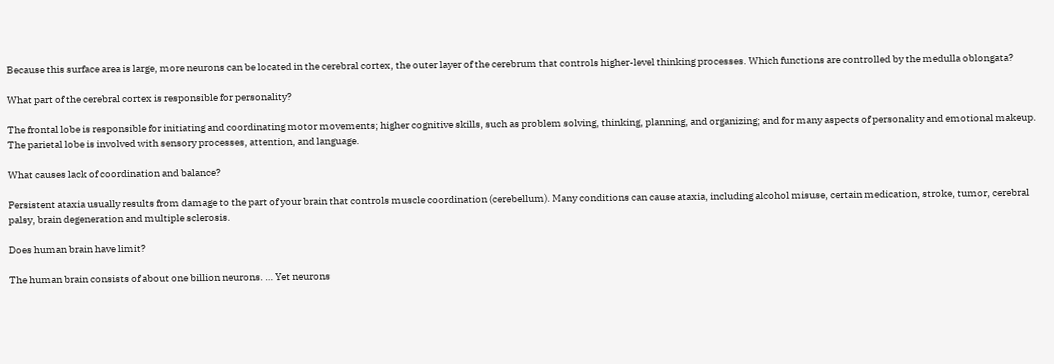Because this surface area is large, more neurons can be located in the cerebral cortex, the outer layer of the cerebrum that controls higher-level thinking processes. Which functions are controlled by the medulla oblongata?

What part of the cerebral cortex is responsible for personality?

The frontal lobe is responsible for initiating and coordinating motor movements; higher cognitive skills, such as problem solving, thinking, planning, and organizing; and for many aspects of personality and emotional makeup. The parietal lobe is involved with sensory processes, attention, and language.

What causes lack of coordination and balance?

Persistent ataxia usually results from damage to the part of your brain that controls muscle coordination (cerebellum). Many conditions can cause ataxia, including alcohol misuse, certain medication, stroke, tumor, cerebral palsy, brain degeneration and multiple sclerosis.

Does human brain have limit?

The human brain consists of about one billion neurons. … Yet neurons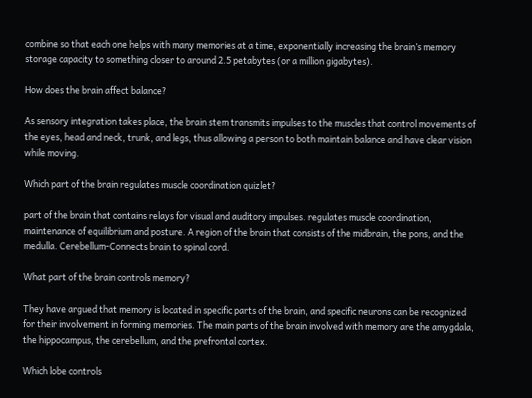combine so that each one helps with many memories at a time, exponentially increasing the brain’s memory storage capacity to something closer to around 2.5 petabytes (or a million gigabytes).

How does the brain affect balance?

As sensory integration takes place, the brain stem transmits impulses to the muscles that control movements of the eyes, head and neck, trunk, and legs, thus allowing a person to both maintain balance and have clear vision while moving.

Which part of the brain regulates muscle coordination quizlet?

part of the brain that contains relays for visual and auditory impulses. regulates muscle coordination, maintenance of equilibrium and posture. A region of the brain that consists of the midbrain, the pons, and the medulla. Cerebellum-Connects brain to spinal cord.

What part of the brain controls memory?

They have argued that memory is located in specific parts of the brain, and specific neurons can be recognized for their involvement in forming memories. The main parts of the brain involved with memory are the amygdala, the hippocampus, the cerebellum, and the prefrontal cortex.

Which lobe controls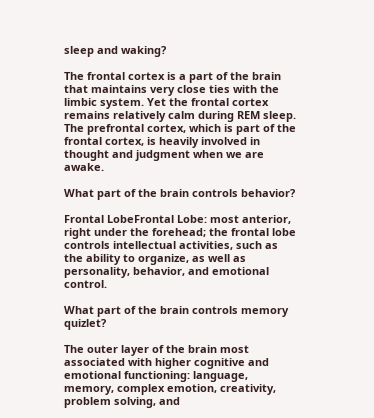sleep and waking?

The frontal cortex is a part of the brain that maintains very close ties with the limbic system. Yet the frontal cortex remains relatively calm during REM sleep. The prefrontal cortex, which is part of the frontal cortex, is heavily involved in thought and judgment when we are awake.

What part of the brain controls behavior?

Frontal LobeFrontal Lobe: most anterior, right under the forehead; the frontal lobe controls intellectual activities, such as the ability to organize, as well as personality, behavior, and emotional control.

What part of the brain controls memory quizlet?

The outer layer of the brain most associated with higher cognitive and emotional functioning: language, memory, complex emotion, creativity, problem solving, and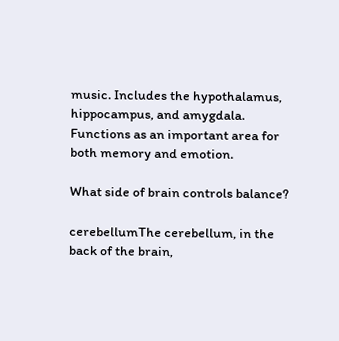music. Includes the hypothalamus, hippocampus, and amygdala. Functions as an important area for both memory and emotion.

What side of brain controls balance?

cerebellumThe cerebellum, in the back of the brain,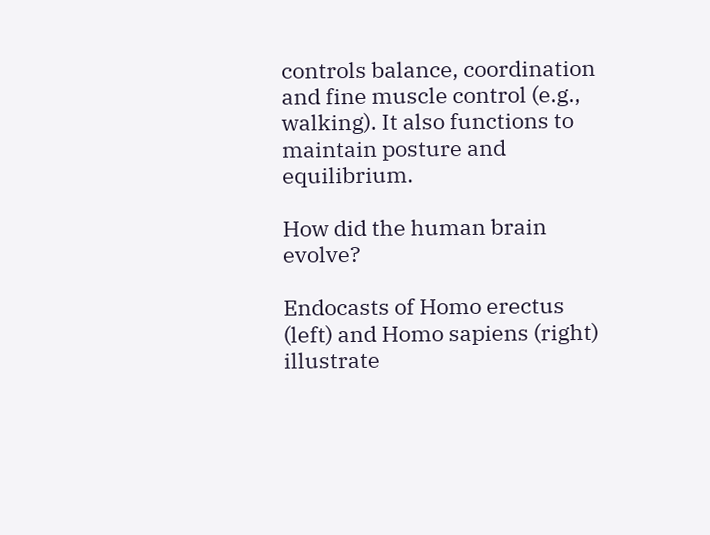controls balance, coordination and fine muscle control (e.g., walking). It also functions to maintain posture and equilibrium.

How did the human brain evolve?

Endocasts of Homo erectus (left) and Homo sapiens (right) illustrate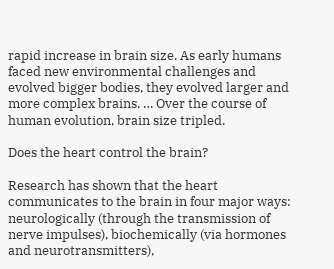rapid increase in brain size. As early humans faced new environmental challenges and evolved bigger bodies, they evolved larger and more complex brains. … Over the course of human evolution, brain size tripled.

Does the heart control the brain?

Research has shown that the heart communicates to the brain in four major ways: neurologically (through the transmission of nerve impulses), biochemically (via hormones and neurotransmitters),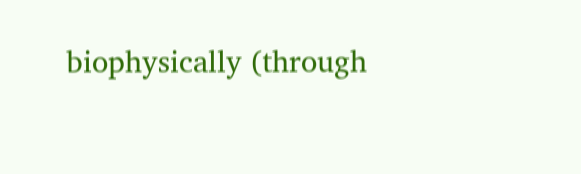biophysically (through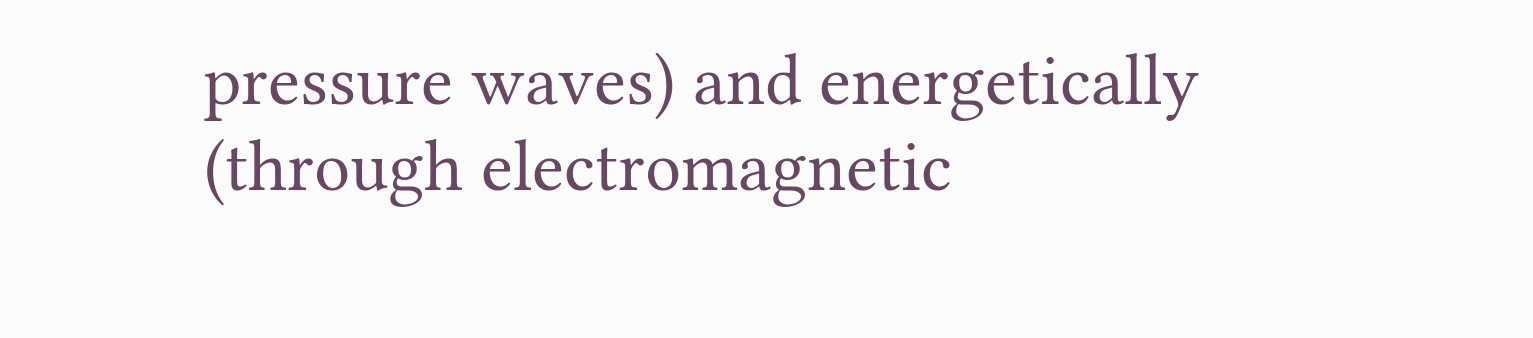pressure waves) and energetically (through electromagnetic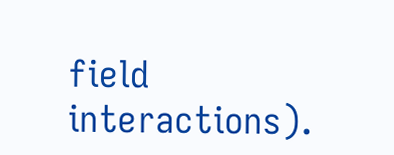field interactions).